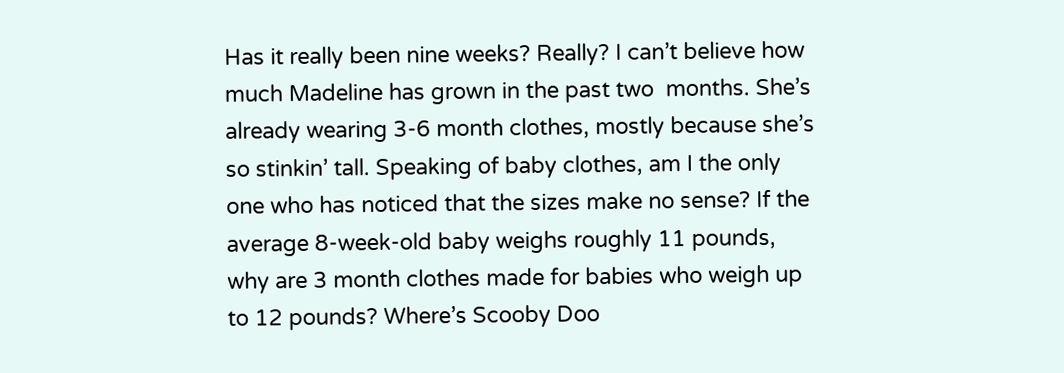Has it really been nine weeks? Really? I can’t believe how much Madeline has grown in the past two  months. She’s already wearing 3-6 month clothes, mostly because she’s so stinkin’ tall. Speaking of baby clothes, am I the only one who has noticed that the sizes make no sense? If the average 8-week-old baby weighs roughly 11 pounds, why are 3 month clothes made for babies who weigh up to 12 pounds? Where’s Scooby Doo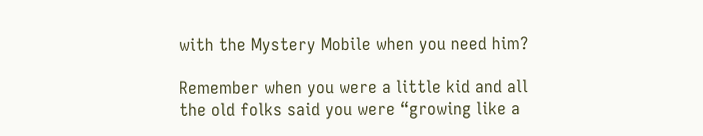with the Mystery Mobile when you need him?

Remember when you were a little kid and all the old folks said you were “growing like a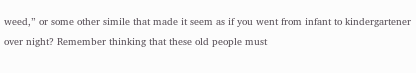weed,” or some other simile that made it seem as if you went from infant to kindergartener over night? Remember thinking that these old people must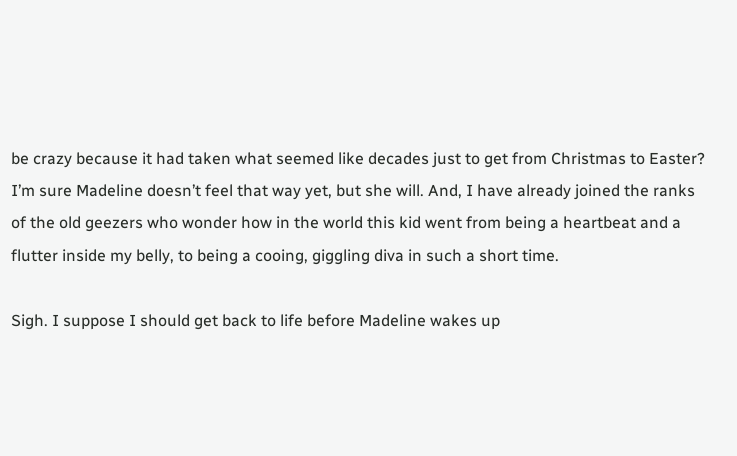be crazy because it had taken what seemed like decades just to get from Christmas to Easter? I’m sure Madeline doesn’t feel that way yet, but she will. And, I have already joined the ranks of the old geezers who wonder how in the world this kid went from being a heartbeat and a flutter inside my belly, to being a cooing, giggling diva in such a short time.

Sigh. I suppose I should get back to life before Madeline wakes up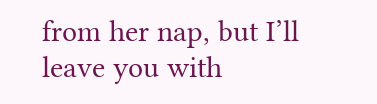from her nap, but I’ll leave you with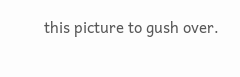this picture to gush over.